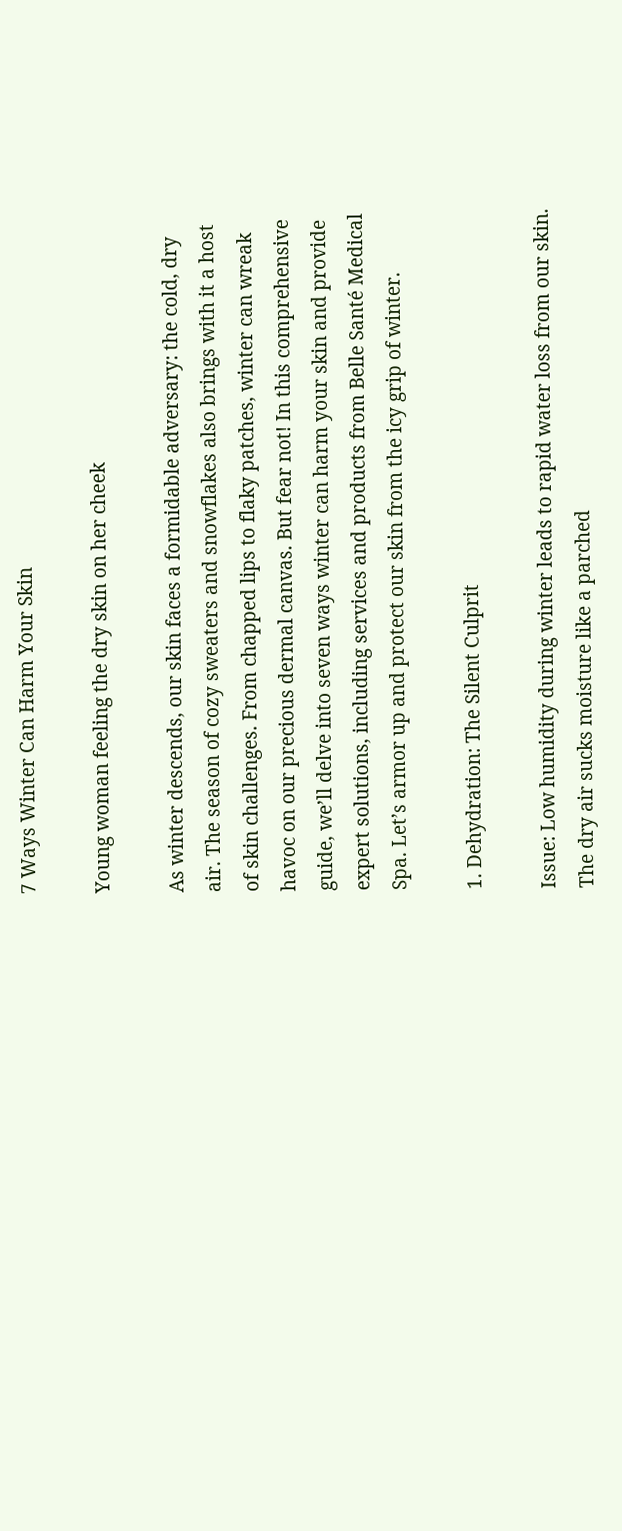7 Ways Winter Can Harm Your Skin

Young woman feeling the dry skin on her cheek

As winter descends, our skin faces a formidable adversary: the cold, dry air. The season of cozy sweaters and snowflakes also brings with it a host of skin challenges. From chapped lips to flaky patches, winter can wreak havoc on our precious dermal canvas. But fear not! In this comprehensive guide, we’ll delve into seven ways winter can harm your skin and provide expert solutions, including services and products from Belle Santé Medical Spa. Let’s armor up and protect our skin from the icy grip of winter.

1. Dehydration: The Silent Culprit

Issue: Low humidity during winter leads to rapid water loss from our skin. The dry air sucks moisture like a parched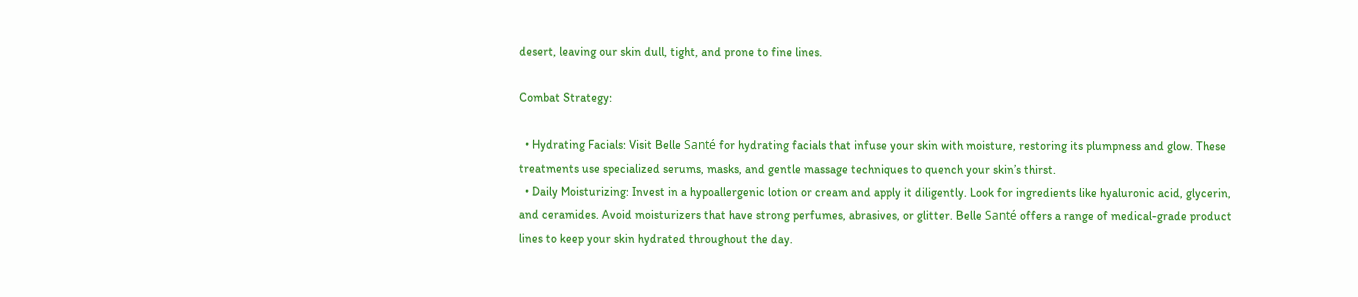desert, leaving our skin dull, tight, and prone to fine lines.

Combat Strategy:

  • Hydrating Facials: Visit Belle Santé for hydrating facials that infuse your skin with moisture, restoring its plumpness and glow. These treatments use specialized serums, masks, and gentle massage techniques to quench your skin’s thirst.
  • Daily Moisturizing: Invest in a hypoallergenic lotion or cream and apply it diligently. Look for ingredients like hyaluronic acid, glycerin, and ceramides. Avoid moisturizers that have strong perfumes, abrasives, or glitter. Belle Santé offers a range of medical-grade product lines to keep your skin hydrated throughout the day.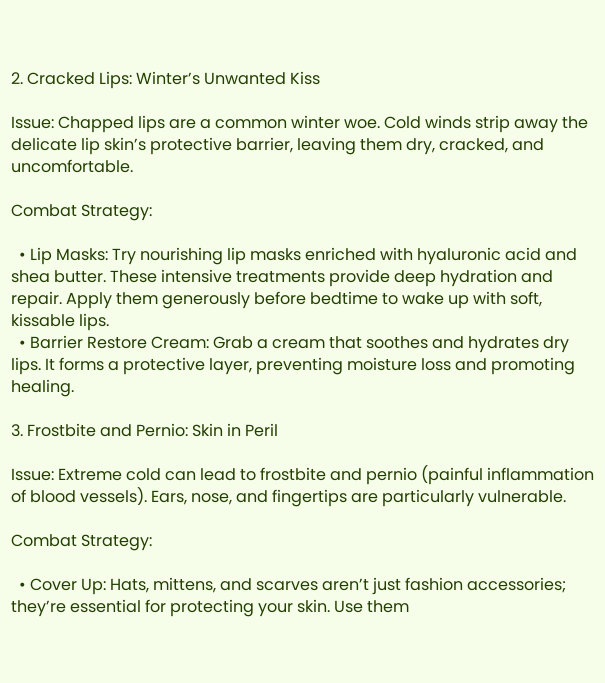2. Cracked Lips: Winter’s Unwanted Kiss

Issue: Chapped lips are a common winter woe. Cold winds strip away the delicate lip skin’s protective barrier, leaving them dry, cracked, and uncomfortable.

Combat Strategy:

  • Lip Masks: Try nourishing lip masks enriched with hyaluronic acid and shea butter. These intensive treatments provide deep hydration and repair. Apply them generously before bedtime to wake up with soft, kissable lips.
  • Barrier Restore Cream: Grab a cream that soothes and hydrates dry lips. It forms a protective layer, preventing moisture loss and promoting healing.

3. Frostbite and Pernio: Skin in Peril

Issue: Extreme cold can lead to frostbite and pernio (painful inflammation of blood vessels). Ears, nose, and fingertips are particularly vulnerable.

Combat Strategy:

  • Cover Up: Hats, mittens, and scarves aren’t just fashion accessories; they’re essential for protecting your skin. Use them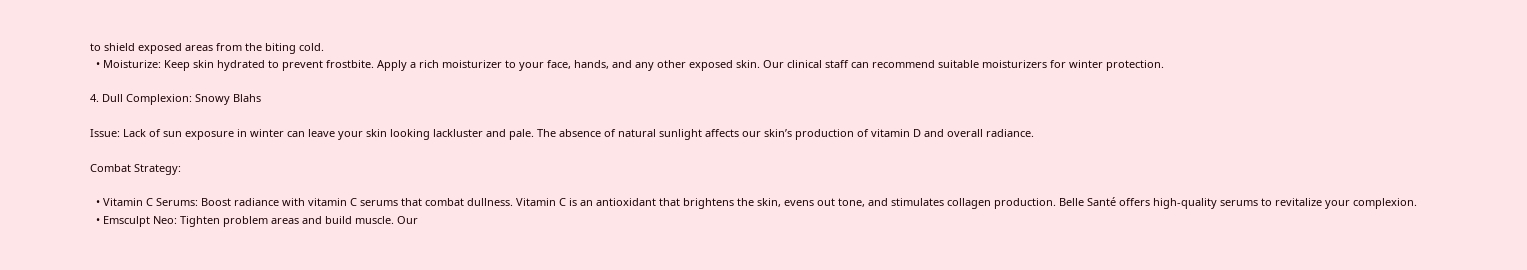to shield exposed areas from the biting cold.
  • Moisturize: Keep skin hydrated to prevent frostbite. Apply a rich moisturizer to your face, hands, and any other exposed skin. Our clinical staff can recommend suitable moisturizers for winter protection.

4. Dull Complexion: Snowy Blahs

Issue: Lack of sun exposure in winter can leave your skin looking lackluster and pale. The absence of natural sunlight affects our skin’s production of vitamin D and overall radiance.

Combat Strategy:

  • Vitamin C Serums: Boost radiance with vitamin C serums that combat dullness. Vitamin C is an antioxidant that brightens the skin, evens out tone, and stimulates collagen production. Belle Santé offers high-quality serums to revitalize your complexion.
  • Emsculpt Neo: Tighten problem areas and build muscle. Our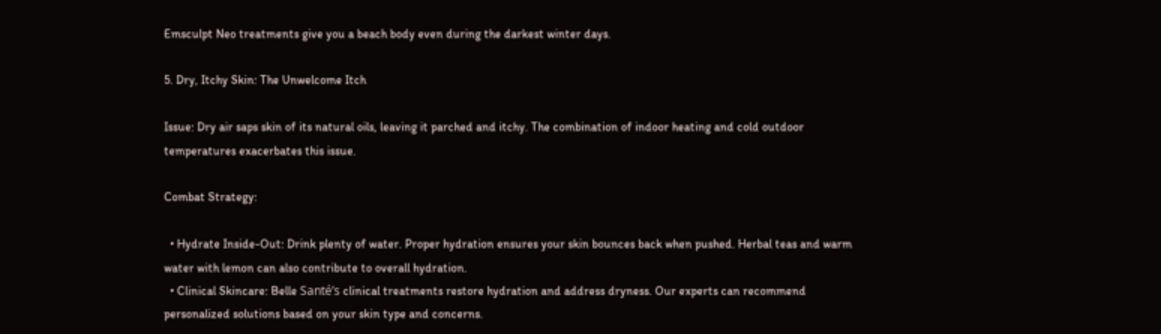Emsculpt Neo treatments give you a beach body even during the darkest winter days.

5. Dry, Itchy Skin: The Unwelcome Itch

Issue: Dry air saps skin of its natural oils, leaving it parched and itchy. The combination of indoor heating and cold outdoor temperatures exacerbates this issue.

Combat Strategy:

  • Hydrate Inside-Out: Drink plenty of water. Proper hydration ensures your skin bounces back when pushed. Herbal teas and warm water with lemon can also contribute to overall hydration.
  • Clinical Skincare: Belle Santé’s clinical treatments restore hydration and address dryness. Our experts can recommend personalized solutions based on your skin type and concerns.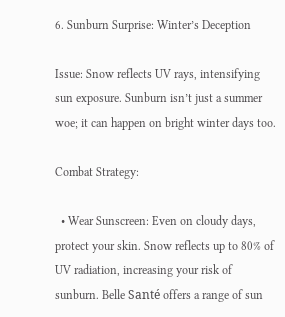6. Sunburn Surprise: Winter’s Deception

Issue: Snow reflects UV rays, intensifying sun exposure. Sunburn isn’t just a summer woe; it can happen on bright winter days too.

Combat Strategy:

  • Wear Sunscreen: Even on cloudy days, protect your skin. Snow reflects up to 80% of UV radiation, increasing your risk of sunburn. Belle Santé offers a range of sun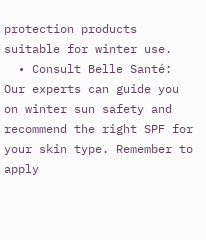protection products suitable for winter use.
  • Consult Belle Santé: Our experts can guide you on winter sun safety and recommend the right SPF for your skin type. Remember to apply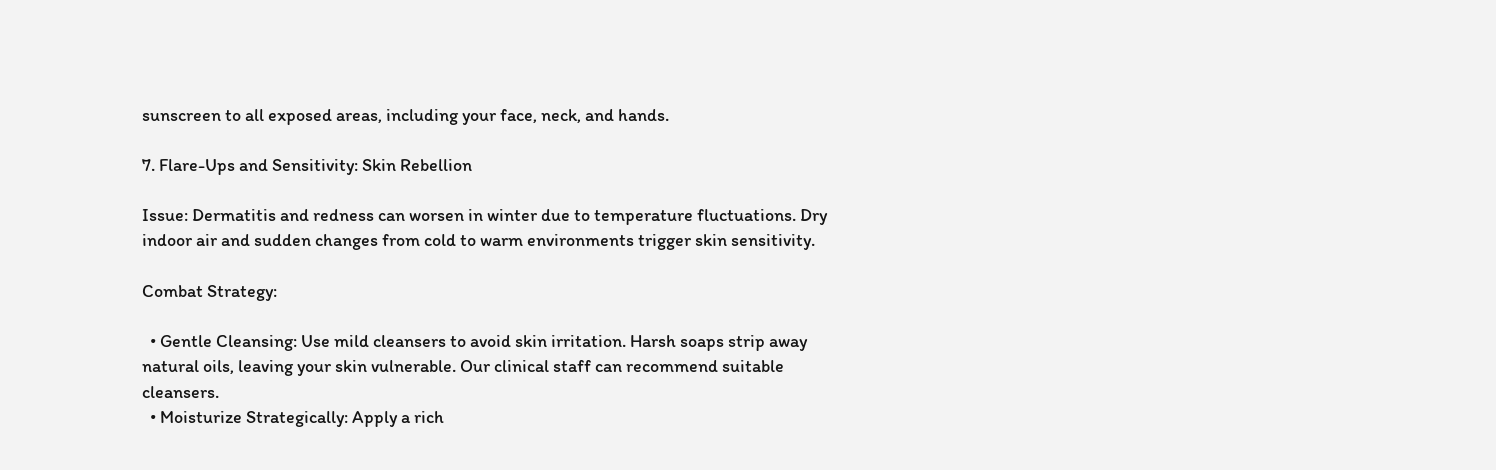sunscreen to all exposed areas, including your face, neck, and hands.

7. Flare-Ups and Sensitivity: Skin Rebellion

Issue: Dermatitis and redness can worsen in winter due to temperature fluctuations. Dry indoor air and sudden changes from cold to warm environments trigger skin sensitivity.

Combat Strategy:

  • Gentle Cleansing: Use mild cleansers to avoid skin irritation. Harsh soaps strip away natural oils, leaving your skin vulnerable. Our clinical staff can recommend suitable cleansers.
  • Moisturize Strategically: Apply a rich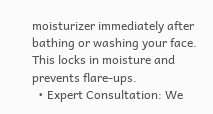moisturizer immediately after bathing or washing your face. This locks in moisture and prevents flare-ups.
  • Expert Consultation: We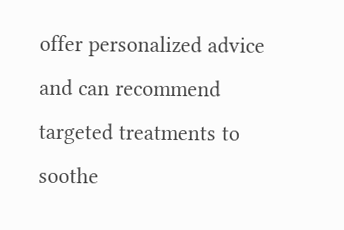offer personalized advice and can recommend targeted treatments to soothe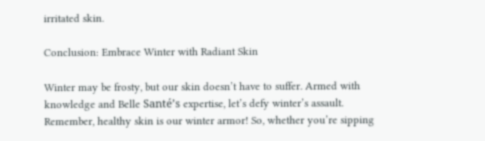irritated skin.

Conclusion: Embrace Winter with Radiant Skin

Winter may be frosty, but our skin doesn’t have to suffer. Armed with knowledge and Belle Santé’s expertise, let’s defy winter’s assault. Remember, healthy skin is our winter armor! So, whether you’re sipping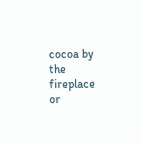cocoa by the fireplace or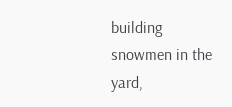building snowmen in the yard,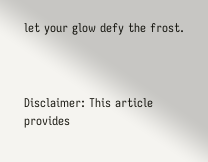let your glow defy the frost.



Disclaimer: This article provides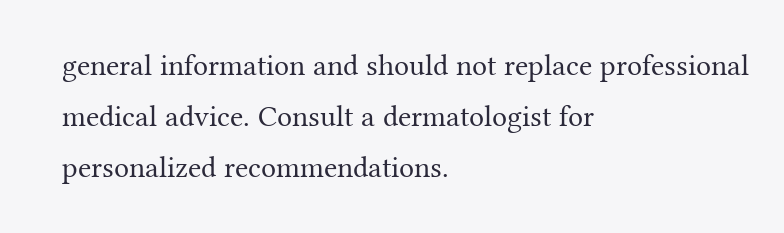general information and should not replace professional medical advice. Consult a dermatologist for personalized recommendations.